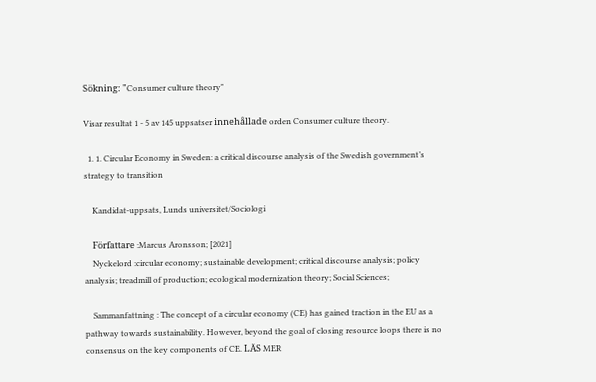Sökning: "Consumer culture theory"

Visar resultat 1 - 5 av 145 uppsatser innehållade orden Consumer culture theory.

  1. 1. Circular Economy in Sweden: a critical discourse analysis of the Swedish government’s strategy to transition

    Kandidat-uppsats, Lunds universitet/Sociologi

    Författare :Marcus Aronsson; [2021]
    Nyckelord :circular economy; sustainable development; critical discourse analysis; policy analysis; treadmill of production; ecological modernization theory; Social Sciences;

    Sammanfattning : The concept of a circular economy (CE) has gained traction in the EU as a pathway towards sustainability. However, beyond the goal of closing resource loops there is no consensus on the key components of CE. LÄS MER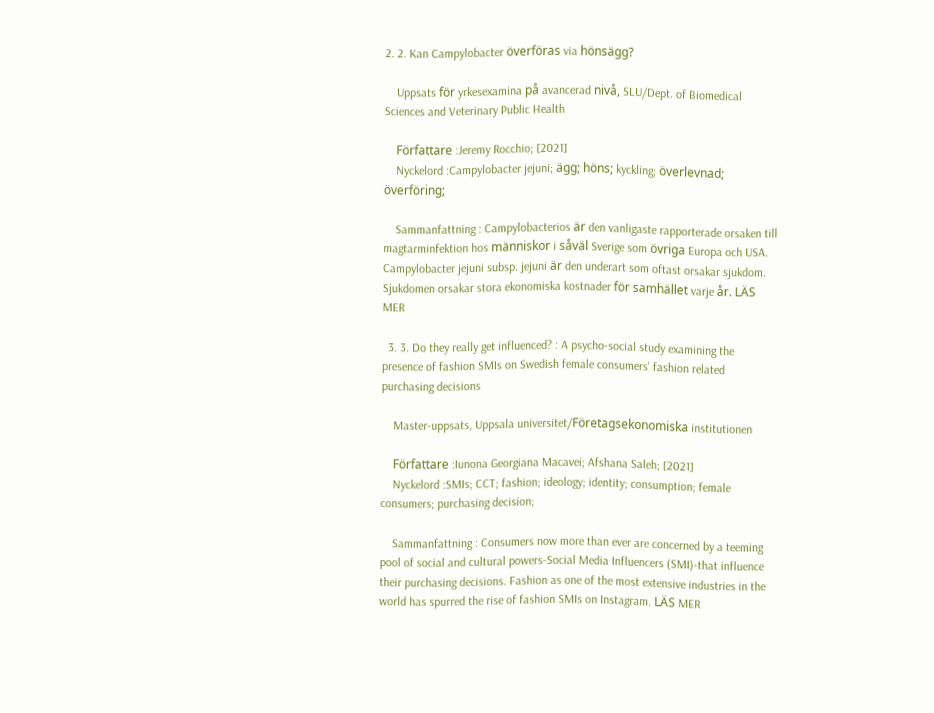2. 2. Kan Campylobacter överföras via hönsägg?

    Uppsats för yrkesexamina på avancerad nivå, SLU/Dept. of Biomedical Sciences and Veterinary Public Health

    Författare :Jeremy Rocchio; [2021]
    Nyckelord :Campylobacter jejuni; ägg; höns; kyckling; överlevnad; överföring;

    Sammanfattning : Campylobacterios är den vanligaste rapporterade orsaken till magtarminfektion hos människor i såväl Sverige som övriga Europa och USA. Campylobacter jejuni subsp. jejuni är den underart som oftast orsakar sjukdom. Sjukdomen orsakar stora ekonomiska kostnader för samhället varje år. LÄS MER

  3. 3. Do they really get influenced? : A psycho-social study examining the presence of fashion SMIs on Swedish female consumers' fashion related purchasing decisions

    Master-uppsats, Uppsala universitet/Företagsekonomiska institutionen

    Författare :Iunona Georgiana Macavei; Afshana Saleh; [2021]
    Nyckelord :SMIs; CCT; fashion; ideology; identity; consumption; female consumers; purchasing decision;

    Sammanfattning : Consumers now more than ever are concerned by a teeming pool of social and cultural powers-Social Media Influencers (SMI)-that influence their purchasing decisions. Fashion as one of the most extensive industries in the world has spurred the rise of fashion SMIs on Instagram. LÄS MER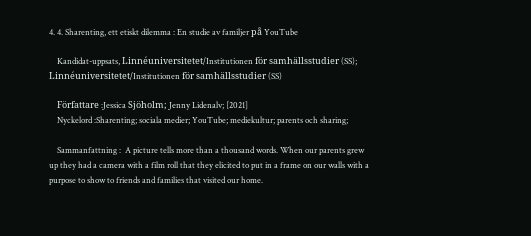4. 4. Sharenting, ett etiskt dilemma : En studie av familjer på YouTube

    Kandidat-uppsats, Linnéuniversitetet/Institutionen för samhällsstudier (SS); Linnéuniversitetet/Institutionen för samhällsstudier (SS)

    Författare :Jessica Sjöholm; Jenny Lidenalv; [2021]
    Nyckelord :Sharenting; sociala medier; YouTube; mediekultur; parents och sharing;

    Sammanfattning :  A picture tells more than a thousand words. When our parents grew up they had a camera with a film roll that they elicited to put in a frame on our walls with a purpose to show to friends and families that visited our home.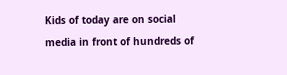Kids of today are on social media in front of hundreds of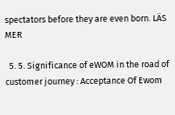spectators before they are even born. LÄS MER

  5. 5. Significance of eWOM in the road of customer journey : Acceptance Of Ewom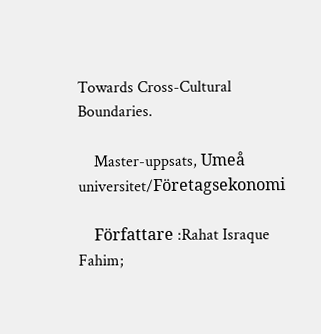Towards Cross-Cultural Boundaries.

    Master-uppsats, Umeå universitet/Företagsekonomi

    Författare :Rahat Israque Fahim;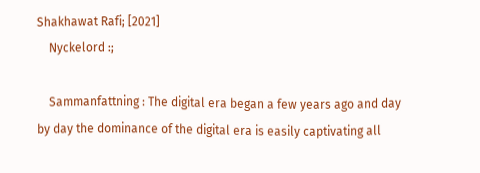Shakhawat Rafi; [2021]
    Nyckelord :;

    Sammanfattning : The digital era began a few years ago and day by day the dominance of the digital era is easily captivating all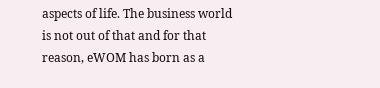aspects of life. The business world is not out of that and for that reason, eWOM has born as a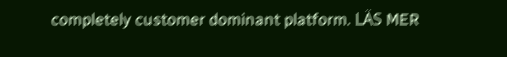completely customer dominant platform. LÄS MER